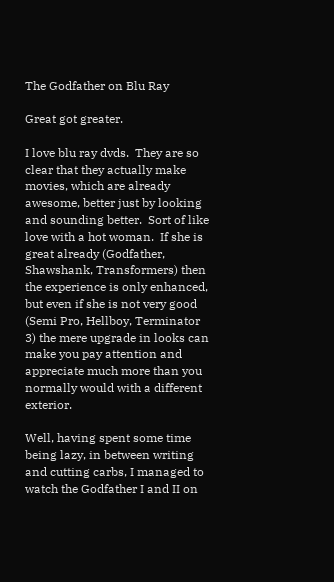The Godfather on Blu Ray

Great got greater.

I love blu ray dvds.  They are so clear that they actually make movies, which are already awesome, better just by looking and sounding better.  Sort of like love with a hot woman.  If she is great already (Godfather, Shawshank, Transformers) then the experience is only enhanced, but even if she is not very good (Semi Pro, Hellboy, Terminator 3) the mere upgrade in looks can make you pay attention and appreciate much more than you normally would with a different exterior.

Well, having spent some time being lazy, in between writing and cutting carbs, I managed to watch the Godfather I and II on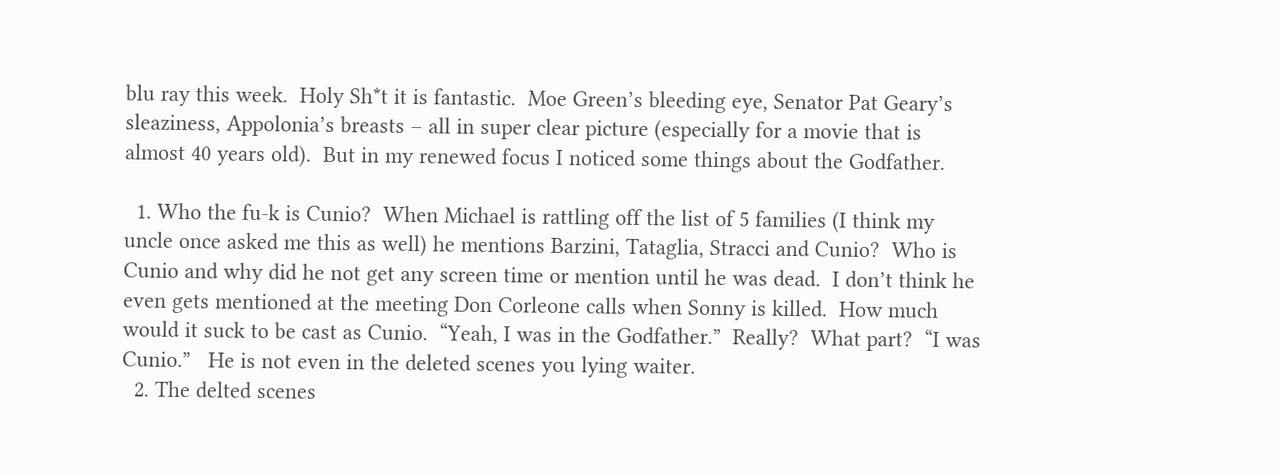blu ray this week.  Holy Sh*t it is fantastic.  Moe Green’s bleeding eye, Senator Pat Geary’s sleaziness, Appolonia’s breasts – all in super clear picture (especially for a movie that is almost 40 years old).  But in my renewed focus I noticed some things about the Godfather.

  1. Who the fu-k is Cunio?  When Michael is rattling off the list of 5 families (I think my uncle once asked me this as well) he mentions Barzini, Tataglia, Stracci and Cunio?  Who is Cunio and why did he not get any screen time or mention until he was dead.  I don’t think he even gets mentioned at the meeting Don Corleone calls when Sonny is killed.  How much would it suck to be cast as Cunio.  “Yeah, I was in the Godfather.”  Really?  What part?  “I was Cunio.”   He is not even in the deleted scenes you lying waiter.
  2. The delted scenes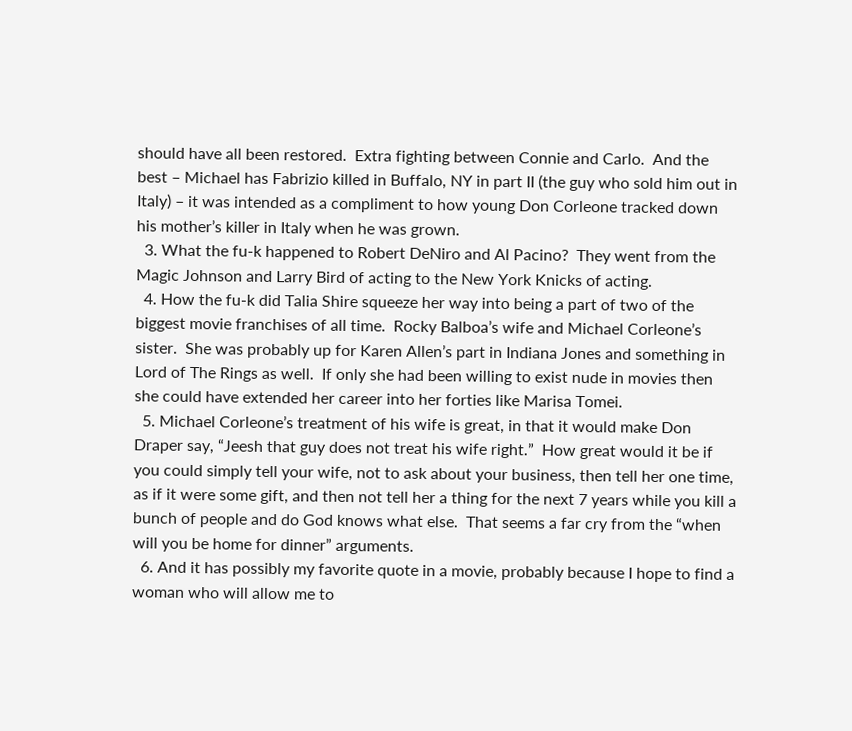should have all been restored.  Extra fighting between Connie and Carlo.  And the best – Michael has Fabrizio killed in Buffalo, NY in part II (the guy who sold him out in Italy) – it was intended as a compliment to how young Don Corleone tracked down his mother’s killer in Italy when he was grown.
  3. What the fu-k happened to Robert DeNiro and Al Pacino?  They went from the Magic Johnson and Larry Bird of acting to the New York Knicks of acting.
  4. How the fu-k did Talia Shire squeeze her way into being a part of two of the biggest movie franchises of all time.  Rocky Balboa’s wife and Michael Corleone’s sister.  She was probably up for Karen Allen’s part in Indiana Jones and something in Lord of The Rings as well.  If only she had been willing to exist nude in movies then she could have extended her career into her forties like Marisa Tomei.
  5. Michael Corleone’s treatment of his wife is great, in that it would make Don Draper say, “Jeesh that guy does not treat his wife right.”  How great would it be if you could simply tell your wife, not to ask about your business, then tell her one time, as if it were some gift, and then not tell her a thing for the next 7 years while you kill a bunch of people and do God knows what else.  That seems a far cry from the “when will you be home for dinner” arguments.
  6. And it has possibly my favorite quote in a movie, probably because I hope to find a woman who will allow me to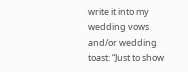write it into my wedding vows and/or wedding toast: “Just to show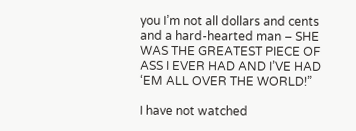you I’m not all dollars and cents and a hard-hearted man – SHE WAS THE GREATEST PIECE OF ASS I EVER HAD AND I’VE HAD ‘EM ALL OVER THE WORLD!”

I have not watched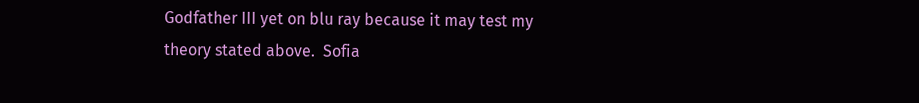Godfather III yet on blu ray because it may test my theory stated above.  Sofia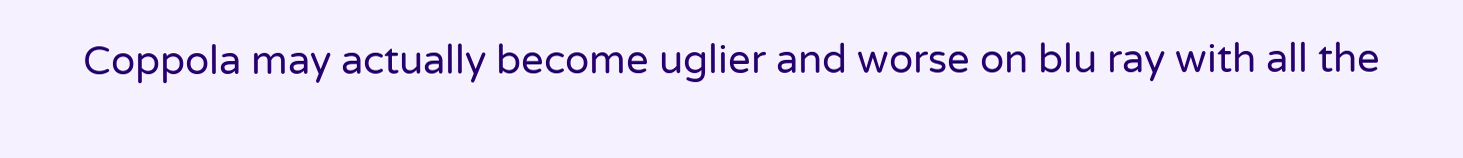Coppola may actually become uglier and worse on blu ray with all the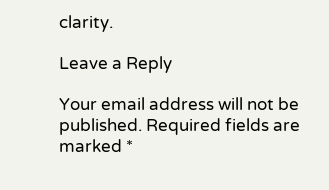clarity.

Leave a Reply

Your email address will not be published. Required fields are marked *